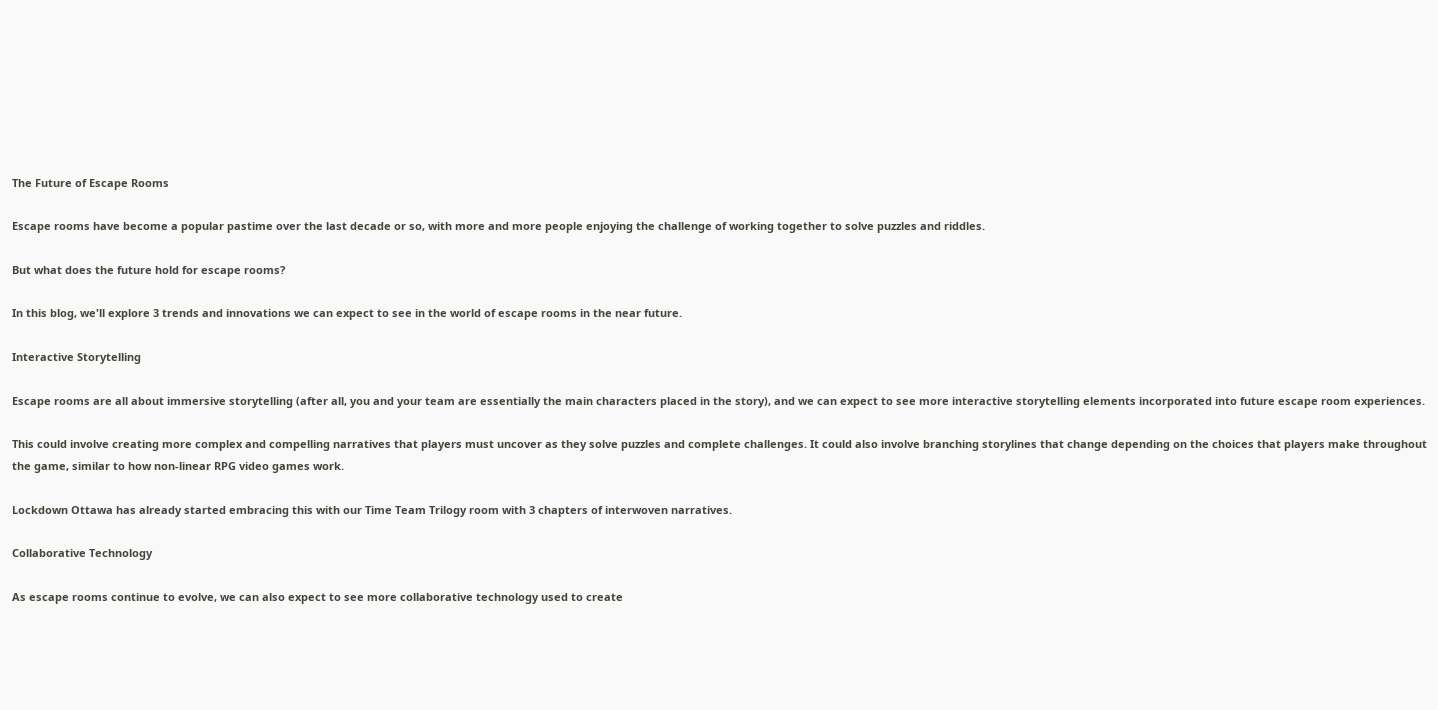The Future of Escape Rooms

Escape rooms have become a popular pastime over the last decade or so, with more and more people enjoying the challenge of working together to solve puzzles and riddles.

But what does the future hold for escape rooms?

In this blog, we'll explore 3 trends and innovations we can expect to see in the world of escape rooms in the near future.

Interactive Storytelling

Escape rooms are all about immersive storytelling (after all, you and your team are essentially the main characters placed in the story), and we can expect to see more interactive storytelling elements incorporated into future escape room experiences.

This could involve creating more complex and compelling narratives that players must uncover as they solve puzzles and complete challenges. It could also involve branching storylines that change depending on the choices that players make throughout the game, similar to how non-linear RPG video games work.

Lockdown Ottawa has already started embracing this with our Time Team Trilogy room with 3 chapters of interwoven narratives.

Collaborative Technology

As escape rooms continue to evolve, we can also expect to see more collaborative technology used to create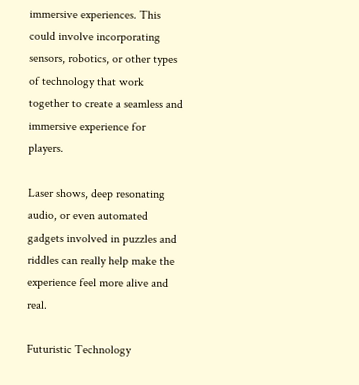immersive experiences. This could involve incorporating sensors, robotics, or other types of technology that work together to create a seamless and immersive experience for players.

Laser shows, deep resonating audio, or even automated gadgets involved in puzzles and riddles can really help make the experience feel more alive and real.

Futuristic Technology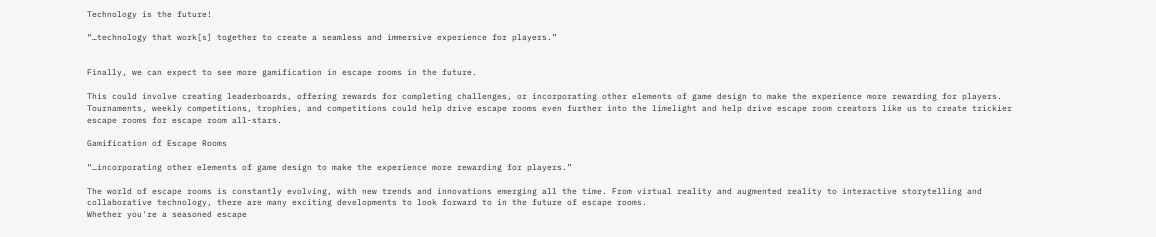Technology is the future!

“…technology that work[s] together to create a seamless and immersive experience for players.”


Finally, we can expect to see more gamification in escape rooms in the future.

This could involve creating leaderboards, offering rewards for completing challenges, or incorporating other elements of game design to make the experience more rewarding for players. Tournaments, weekly competitions, trophies, and competitions could help drive escape rooms even further into the limelight and help drive escape room creators like us to create trickier escape rooms for escape room all-stars.

Gamification of Escape Rooms

“…incorporating other elements of game design to make the experience more rewarding for players.”

The world of escape rooms is constantly evolving, with new trends and innovations emerging all the time. From virtual reality and augmented reality to interactive storytelling and collaborative technology, there are many exciting developments to look forward to in the future of escape rooms.
Whether you're a seasoned escape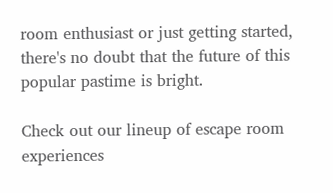room enthusiast or just getting started, there's no doubt that the future of this popular pastime is bright.

Check out our lineup of escape room experiences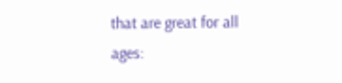that are great for all ages: